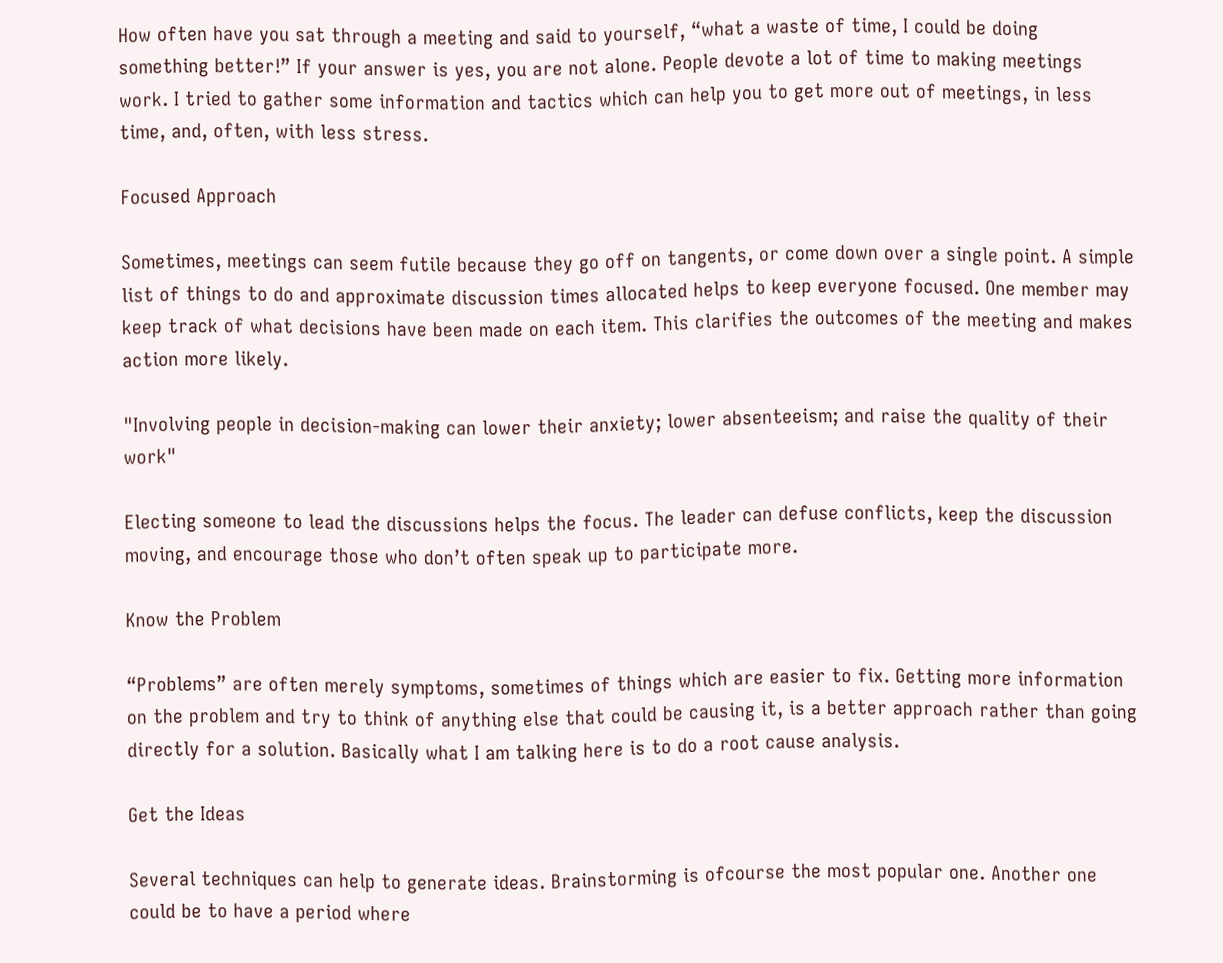How often have you sat through a meeting and said to yourself, “what a waste of time, I could be doing something better!” If your answer is yes, you are not alone. People devote a lot of time to making meetings work. I tried to gather some information and tactics which can help you to get more out of meetings, in less time, and, often, with less stress.

Focused Approach

Sometimes, meetings can seem futile because they go off on tangents, or come down over a single point. A simple list of things to do and approximate discussion times allocated helps to keep everyone focused. One member may keep track of what decisions have been made on each item. This clarifies the outcomes of the meeting and makes action more likely.

"Involving people in decision-making can lower their anxiety; lower absenteeism; and raise the quality of their work"

Electing someone to lead the discussions helps the focus. The leader can defuse conflicts, keep the discussion moving, and encourage those who don’t often speak up to participate more.

Know the Problem

“Problems” are often merely symptoms, sometimes of things which are easier to fix. Getting more information on the problem and try to think of anything else that could be causing it, is a better approach rather than going directly for a solution. Basically what I am talking here is to do a root cause analysis.

Get the Ideas

Several techniques can help to generate ideas. Brainstorming is ofcourse the most popular one. Another one could be to have a period where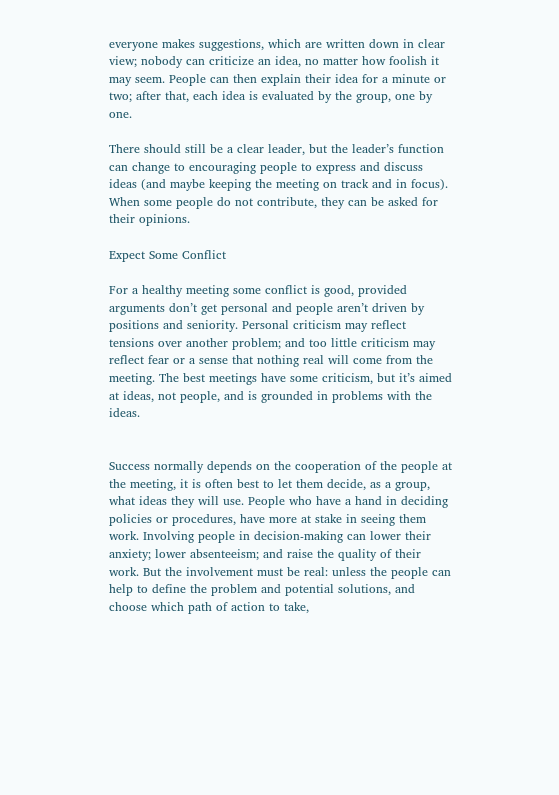everyone makes suggestions, which are written down in clear view; nobody can criticize an idea, no matter how foolish it may seem. People can then explain their idea for a minute or two; after that, each idea is evaluated by the group, one by one.

There should still be a clear leader, but the leader’s function can change to encouraging people to express and discuss ideas (and maybe keeping the meeting on track and in focus). When some people do not contribute, they can be asked for their opinions.

Expect Some Conflict

For a healthy meeting some conflict is good, provided arguments don’t get personal and people aren’t driven by positions and seniority. Personal criticism may reflect tensions over another problem; and too little criticism may reflect fear or a sense that nothing real will come from the meeting. The best meetings have some criticism, but it’s aimed at ideas, not people, and is grounded in problems with the ideas.


Success normally depends on the cooperation of the people at the meeting, it is often best to let them decide, as a group, what ideas they will use. People who have a hand in deciding policies or procedures, have more at stake in seeing them work. Involving people in decision-making can lower their anxiety; lower absenteeism; and raise the quality of their work. But the involvement must be real: unless the people can help to define the problem and potential solutions, and choose which path of action to take,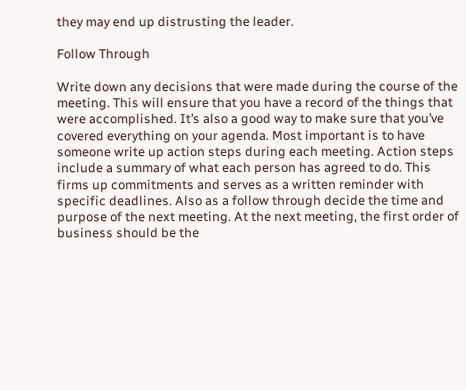they may end up distrusting the leader.

Follow Through

Write down any decisions that were made during the course of the meeting. This will ensure that you have a record of the things that were accomplished. It’s also a good way to make sure that you’ve covered everything on your agenda. Most important is to have someone write up action steps during each meeting. Action steps include a summary of what each person has agreed to do. This firms up commitments and serves as a written reminder with specific deadlines. Also as a follow through decide the time and purpose of the next meeting. At the next meeting, the first order of business should be the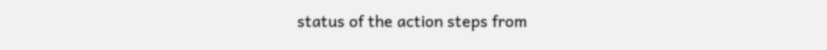status of the action steps from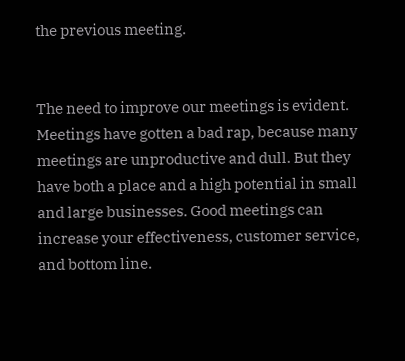the previous meeting.


The need to improve our meetings is evident. Meetings have gotten a bad rap, because many meetings are unproductive and dull. But they have both a place and a high potential in small and large businesses. Good meetings can increase your effectiveness, customer service, and bottom line.